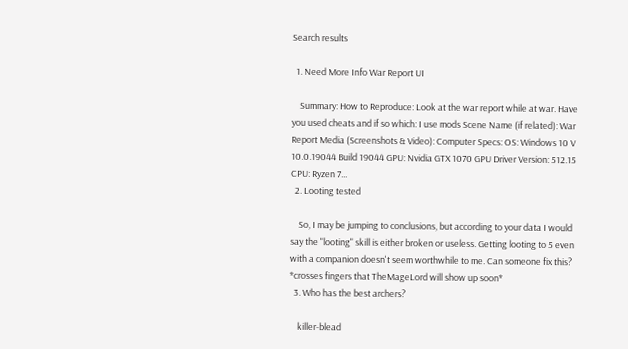Search results

  1. Need More Info War Report UI

    Summary: How to Reproduce: Look at the war report while at war. Have you used cheats and if so which: I use mods Scene Name (if related): War Report Media (Screenshots & Video): Computer Specs: OS: Windows 10 V 10.0.19044 Build 19044 GPU: Nvidia GTX 1070 GPU Driver Version: 512.15 CPU: Ryzen 7...
  2. Looting tested

    So, I may be jumping to conclusions, but according to your data I would say the "looting" skill is either broken or useless. Getting looting to 5 even with a companion doesn't seem worthwhile to me. Can someone fix this? *crosses fingers that TheMageLord will show up soon*
  3. Who has the best archers?

    killer-blead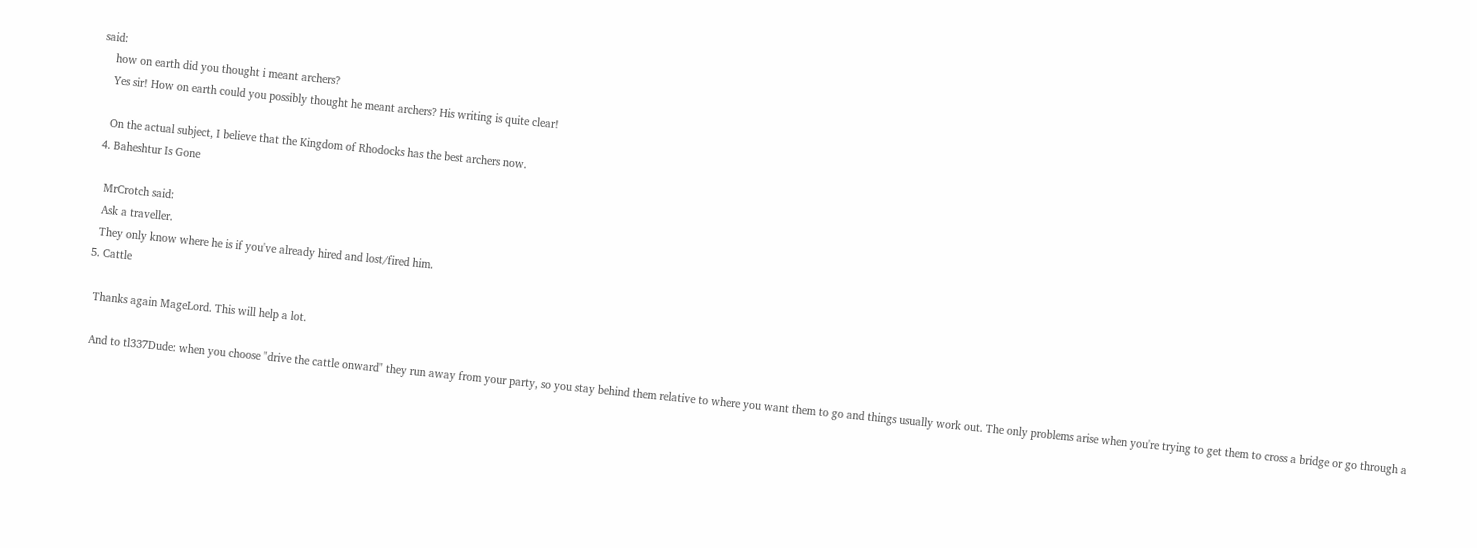said:
    how on earth did you thought i meant archers?
    Yes sir! How on earth could you possibly thought he meant archers? His writing is quite clear!

    On the actual subject, I believe that the Kingdom of Rhodocks has the best archers now.
  4. Baheshtur Is Gone

    MrCrotch said:
    Ask a traveller.
    They only know where he is if you've already hired and lost/fired him.
  5. Cattle

    Thanks again MageLord. This will help a lot.

    And to tl337Dude: when you choose "drive the cattle onward" they run away from your party, so you stay behind them relative to where you want them to go and things usually work out. The only problems arise when you're trying to get them to cross a bridge or go through a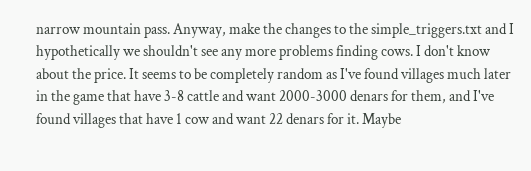narrow mountain pass. Anyway, make the changes to the simple_triggers.txt and I hypothetically we shouldn't see any more problems finding cows. I don't know about the price. It seems to be completely random as I've found villages much later in the game that have 3-8 cattle and want 2000-3000 denars for them, and I've found villages that have 1 cow and want 22 denars for it. Maybe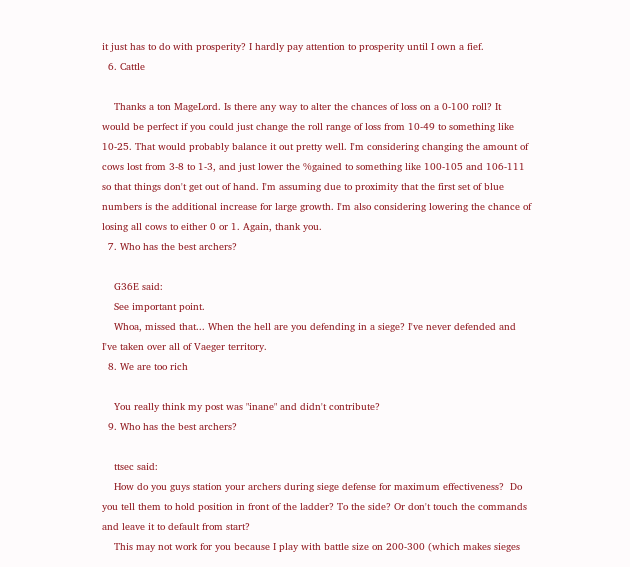it just has to do with prosperity? I hardly pay attention to prosperity until I own a fief.
  6. Cattle

    Thanks a ton MageLord. Is there any way to alter the chances of loss on a 0-100 roll? It would be perfect if you could just change the roll range of loss from 10-49 to something like 10-25. That would probably balance it out pretty well. I'm considering changing the amount of cows lost from 3-8 to 1-3, and just lower the %gained to something like 100-105 and 106-111 so that things don't get out of hand. I'm assuming due to proximity that the first set of blue numbers is the additional increase for large growth. I'm also considering lowering the chance of losing all cows to either 0 or 1. Again, thank you.
  7. Who has the best archers?

    G36E said:
    See important point.
    Whoa, missed that... When the hell are you defending in a siege? I've never defended and I've taken over all of Vaeger territory.
  8. We are too rich

    You really think my post was "inane" and didn't contribute?
  9. Who has the best archers?

    ttsec said:
    How do you guys station your archers during siege defense for maximum effectiveness?  Do you tell them to hold position in front of the ladder? To the side? Or don't touch the commands and leave it to default from start?
    This may not work for you because I play with battle size on 200-300 (which makes sieges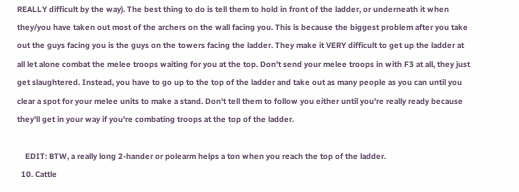REALLY difficult by the way). The best thing to do is tell them to hold in front of the ladder, or underneath it when they/you have taken out most of the archers on the wall facing you. This is because the biggest problem after you take out the guys facing you is the guys on the towers facing the ladder. They make it VERY difficult to get up the ladder at all let alone combat the melee troops waiting for you at the top. Don't send your melee troops in with F3 at all, they just get slaughtered. Instead, you have to go up to the top of the ladder and take out as many people as you can until you clear a spot for your melee units to make a stand. Don't tell them to follow you either until you're really ready because they'll get in your way if you're combating troops at the top of the ladder.

    EDIT: BTW, a really long 2-hander or polearm helps a ton when you reach the top of the ladder.
  10. Cattle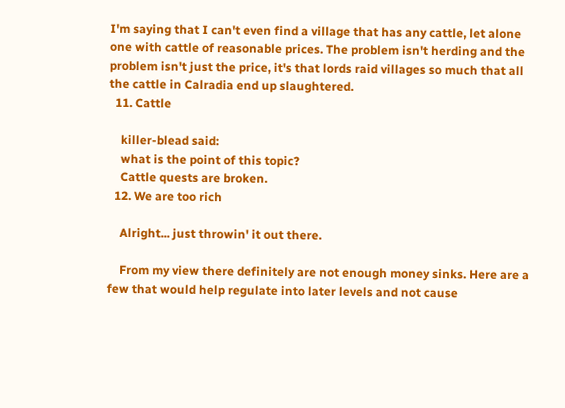I'm saying that I can't even find a village that has any cattle, let alone one with cattle of reasonable prices. The problem isn't herding and the problem isn't just the price, it's that lords raid villages so much that all the cattle in Calradia end up slaughtered.
  11. Cattle

    killer-blead said:
    what is the point of this topic?
    Cattle quests are broken.
  12. We are too rich

    Alright... just throwin' it out there.

    From my view there definitely are not enough money sinks. Here are a few that would help regulate into later levels and not cause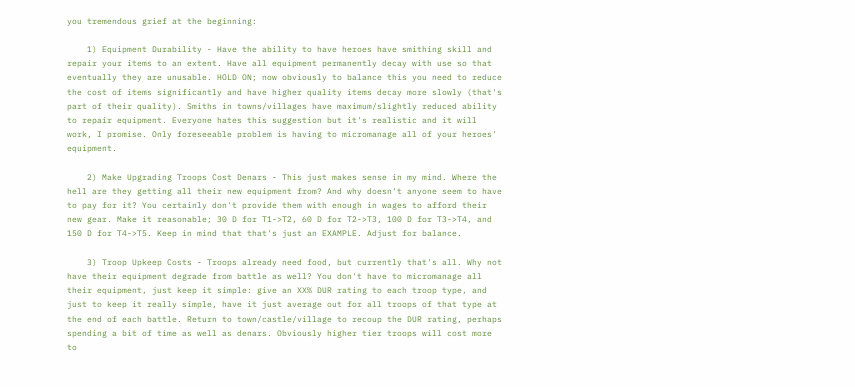you tremendous grief at the beginning:

    1) Equipment Durability - Have the ability to have heroes have smithing skill and repair your items to an extent. Have all equipment permanently decay with use so that eventually they are unusable. HOLD ON; now obviously to balance this you need to reduce the cost of items significantly and have higher quality items decay more slowly (that's part of their quality). Smiths in towns/villages have maximum/slightly reduced ability to repair equipment. Everyone hates this suggestion but it's realistic and it will work, I promise. Only foreseeable problem is having to micromanage all of your heroes' equipment.

    2) Make Upgrading Troops Cost Denars - This just makes sense in my mind. Where the hell are they getting all their new equipment from? And why doesn't anyone seem to have to pay for it? You certainly don't provide them with enough in wages to afford their new gear. Make it reasonable; 30 D for T1->T2, 60 D for T2->T3, 100 D for T3->T4, and 150 D for T4->T5. Keep in mind that that's just an EXAMPLE. Adjust for balance.

    3) Troop Upkeep Costs - Troops already need food, but currently that's all. Why not have their equipment degrade from battle as well? You don't have to micromanage all their equipment, just keep it simple: give an XX% DUR rating to each troop type, and just to keep it really simple, have it just average out for all troops of that type at the end of each battle. Return to town/castle/village to recoup the DUR rating, perhaps spending a bit of time as well as denars. Obviously higher tier troops will cost more to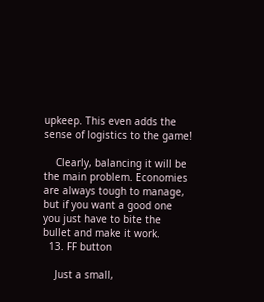upkeep. This even adds the sense of logistics to the game!

    Clearly, balancing it will be the main problem. Economies are always tough to manage, but if you want a good one you just have to bite the bullet and make it work.
  13. FF button

    Just a small,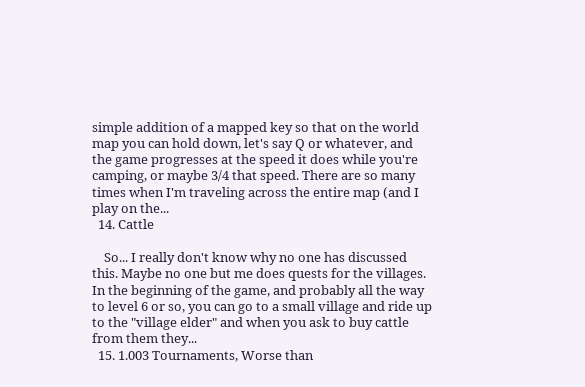simple addition of a mapped key so that on the world map you can hold down, let's say Q or whatever, and the game progresses at the speed it does while you're camping, or maybe 3/4 that speed. There are so many times when I'm traveling across the entire map (and I play on the...
  14. Cattle

    So... I really don't know why no one has discussed this. Maybe no one but me does quests for the villages. In the beginning of the game, and probably all the way to level 6 or so, you can go to a small village and ride up to the "village elder" and when you ask to buy cattle from them they...
  15. 1.003 Tournaments, Worse than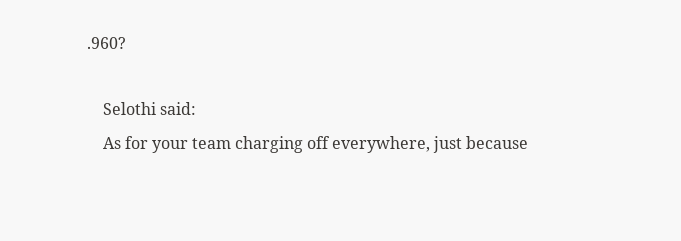.960?

    Selothi said:
    As for your team charging off everywhere, just because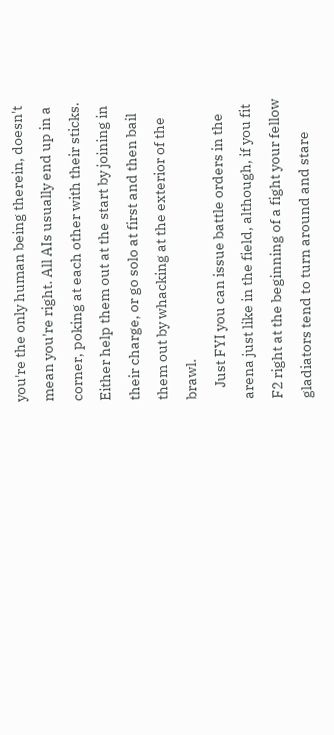you're the only human being therein, doesn't mean you're right. All AIs usually end up in a corner, poking at each other with their sticks. Either help them out at the start by joining in their charge, or go solo at first and then bail them out by whacking at the exterior of the brawl.
    Just FYI you can issue battle orders in the arena just like in the field, although, if you fit F2 right at the beginning of a fight your fellow gladiators tend to turn around and stare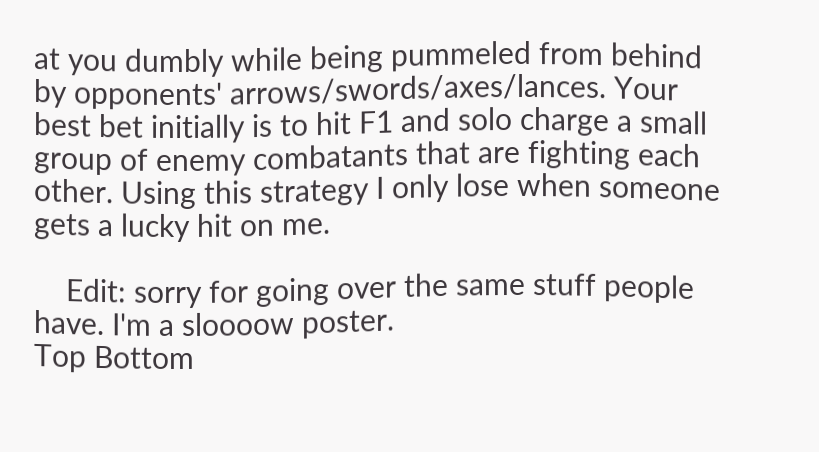at you dumbly while being pummeled from behind by opponents' arrows/swords/axes/lances. Your best bet initially is to hit F1 and solo charge a small group of enemy combatants that are fighting each other. Using this strategy I only lose when someone gets a lucky hit on me.

    Edit: sorry for going over the same stuff people have. I'm a sloooow poster.
Top Bottom